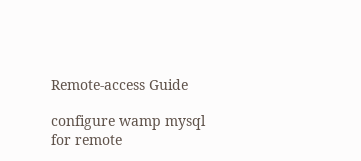Remote-access Guide

configure wamp mysql for remote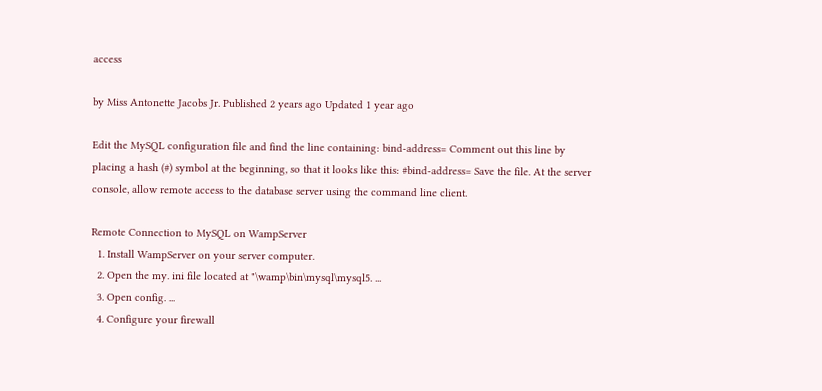access

by Miss Antonette Jacobs Jr. Published 2 years ago Updated 1 year ago

Edit the MySQL configuration file and find the line containing: bind-address= Comment out this line by placing a hash (#) symbol at the beginning, so that it looks like this: #bind-address= Save the file. At the server console, allow remote access to the database server using the command line client.

Remote Connection to MySQL on WampServer
  1. Install WampServer on your server computer.
  2. Open the my. ini file located at "\wamp\bin\mysql\mysql5. ...
  3. Open config. ...
  4. Configure your firewall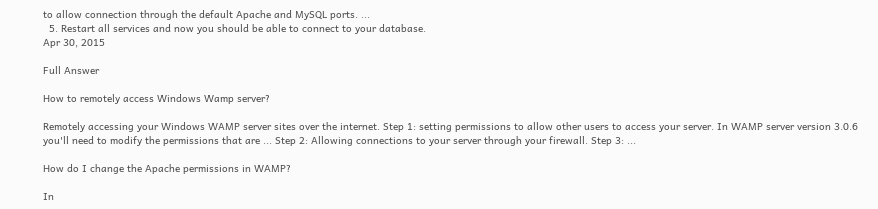to allow connection through the default Apache and MySQL ports. ...
  5. Restart all services and now you should be able to connect to your database.
Apr 30, 2015

Full Answer

How to remotely access Windows Wamp server?

Remotely accessing your Windows WAMP server sites over the internet. Step 1: setting permissions to allow other users to access your server. In WAMP server version 3.0.6 you'll need to modify the permissions that are ... Step 2: Allowing connections to your server through your firewall. Step 3: ...

How do I change the Apache permissions in WAMP?

In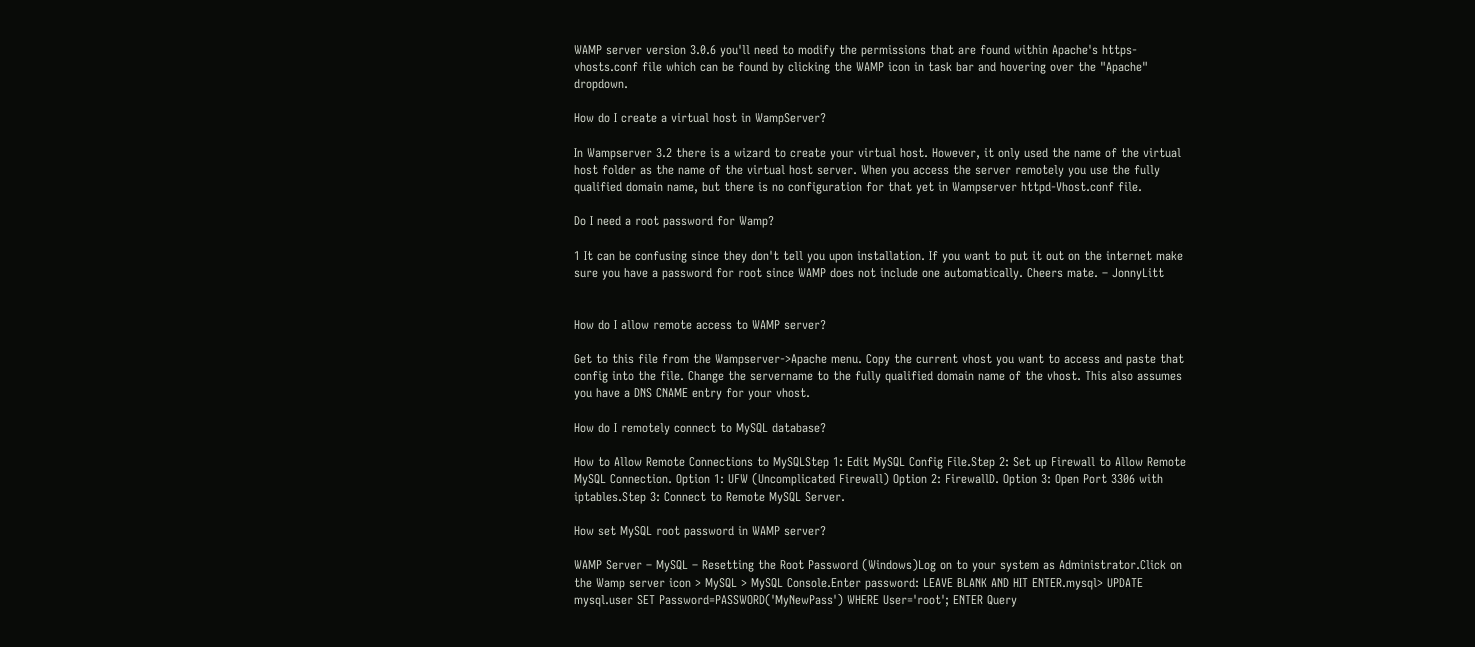WAMP server version 3.0.6 you'll need to modify the permissions that are found within Apache's https-vhosts.conf file which can be found by clicking the WAMP icon in task bar and hovering over the "Apache" dropdown.

How do I create a virtual host in WampServer?

In Wampserver 3.2 there is a wizard to create your virtual host. However, it only used the name of the virtual host folder as the name of the virtual host server. When you access the server remotely you use the fully qualified domain name, but there is no configuration for that yet in Wampserver httpd-Vhost.conf file.

Do I need a root password for Wamp?

1 It can be confusing since they don't tell you upon installation. If you want to put it out on the internet make sure you have a password for root since WAMP does not include one automatically. Cheers mate. – JonnyLitt


How do I allow remote access to WAMP server?

Get to this file from the Wampserver->Apache menu. Copy the current vhost you want to access and paste that config into the file. Change the servername to the fully qualified domain name of the vhost. This also assumes you have a DNS CNAME entry for your vhost.

How do I remotely connect to MySQL database?

How to Allow Remote Connections to MySQLStep 1: Edit MySQL Config File.Step 2: Set up Firewall to Allow Remote MySQL Connection. Option 1: UFW (Uncomplicated Firewall) Option 2: FirewallD. Option 3: Open Port 3306 with iptables.Step 3: Connect to Remote MySQL Server.

How set MySQL root password in WAMP server?

WAMP Server – MySQL – Resetting the Root Password (Windows)Log on to your system as Administrator.Click on the Wamp server icon > MySQL > MySQL Console.Enter password: LEAVE BLANK AND HIT ENTER.mysql> UPDATE mysql.user SET Password=PASSWORD('MyNewPass') WHERE User='root'; ENTER Query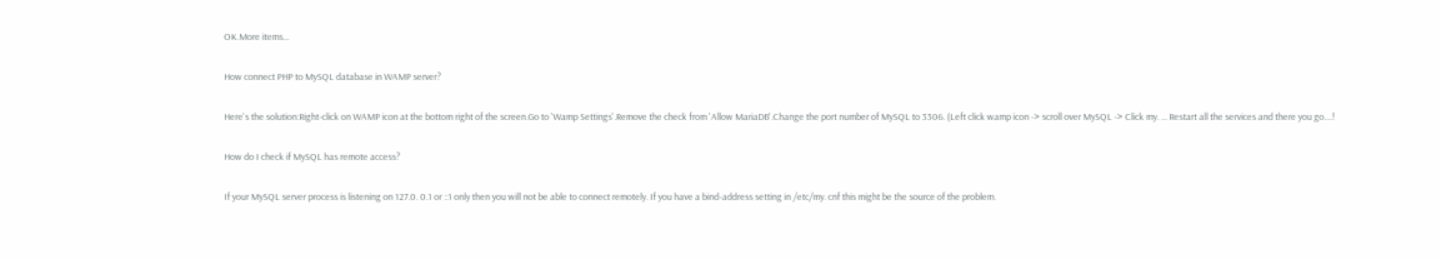OK.More items...

How connect PHP to MySQL database in WAMP server?

Here's the solution:Right-click on WAMP icon at the bottom right of the screen.Go to 'Wamp Settings'.Remove the check from 'Allow MariaDB'.Change the port number of MySQL to 3306. (Left click wamp icon -> scroll over MySQL -> Click my. ... Restart all the services and there you go....!

How do I check if MySQL has remote access?

If your MySQL server process is listening on 127.0. 0.1 or ::1 only then you will not be able to connect remotely. If you have a bind-address setting in /etc/my. cnf this might be the source of the problem.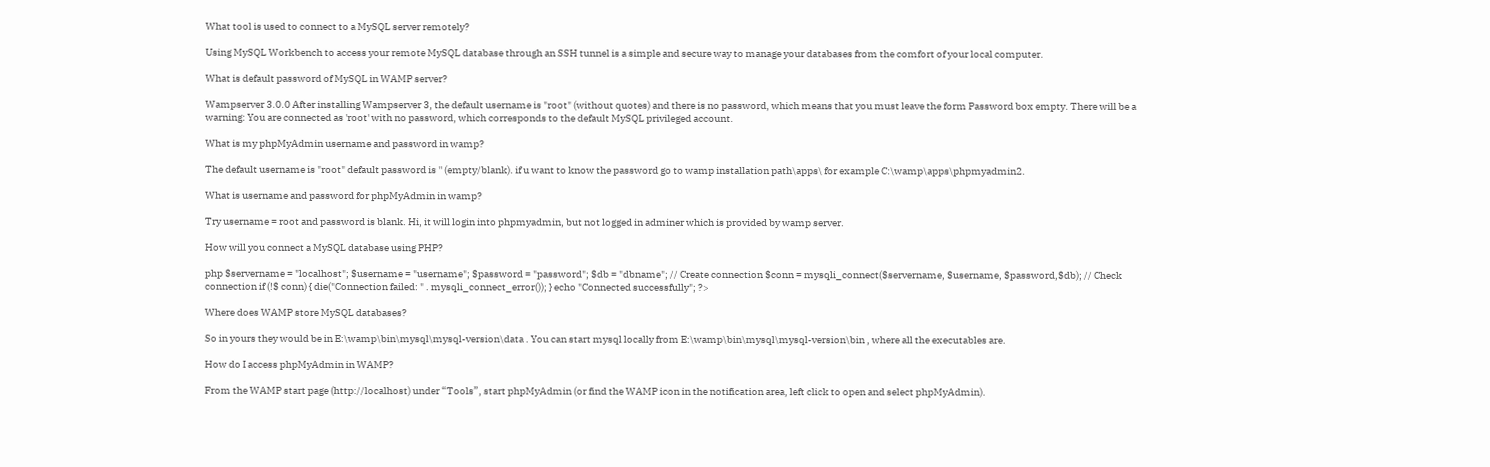What tool is used to connect to a MySQL server remotely?

Using MySQL Workbench to access your remote MySQL database through an SSH tunnel is a simple and secure way to manage your databases from the comfort of your local computer.

What is default password of MySQL in WAMP server?

Wampserver 3.0.0 After installing Wampserver 3, the default username is "root" (without quotes) and there is no password, which means that you must leave the form Password box empty. There will be a warning: You are connected as 'root' with no password, which corresponds to the default MySQL privileged account.

What is my phpMyAdmin username and password in wamp?

The default username is "root" default password is '' (empty/blank). if u want to know the password go to wamp installation path\apps\ for example C:\wamp\apps\phpmyadmin2.

What is username and password for phpMyAdmin in wamp?

Try username = root and password is blank. Hi, it will login into phpmyadmin, but not logged in adminer which is provided by wamp server.

How will you connect a MySQL database using PHP?

php $servername = "localhost"; $username = "username"; $password = "password"; $db = "dbname"; // Create connection $conn = mysqli_connect($servername, $username, $password,$db); // Check connection if (!$ conn) { die("Connection failed: " . mysqli_connect_error()); } echo "Connected successfully"; ?>

Where does WAMP store MySQL databases?

So in yours they would be in E:\wamp\bin\mysql\mysql-version\data . You can start mysql locally from E:\wamp\bin\mysql\mysql-version\bin , where all the executables are.

How do I access phpMyAdmin in WAMP?

From the WAMP start page (http://localhost) under “Tools”, start phpMyAdmin (or find the WAMP icon in the notification area, left click to open and select phpMyAdmin).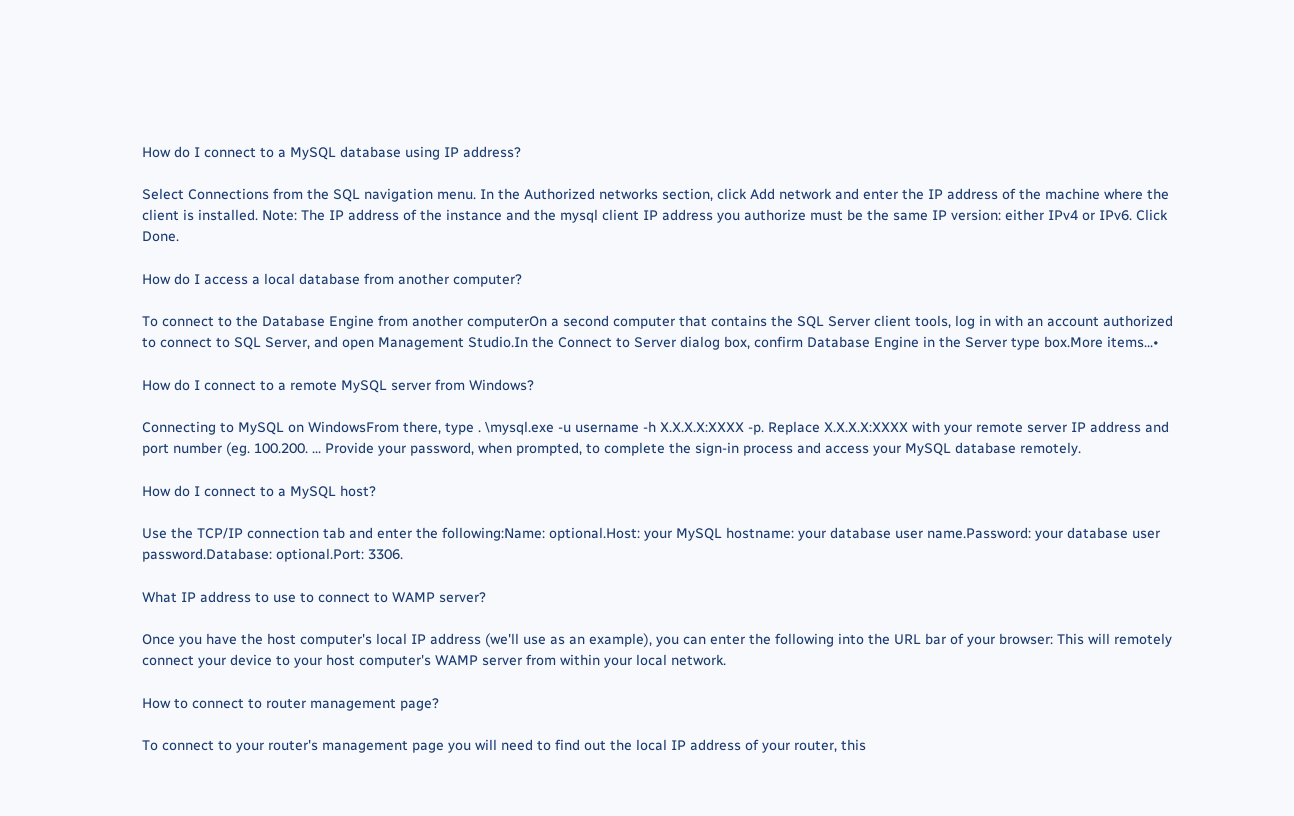How do I connect to a MySQL database using IP address?

Select Connections from the SQL navigation menu. In the Authorized networks section, click Add network and enter the IP address of the machine where the client is installed. Note: The IP address of the instance and the mysql client IP address you authorize must be the same IP version: either IPv4 or IPv6. Click Done.

How do I access a local database from another computer?

To connect to the Database Engine from another computerOn a second computer that contains the SQL Server client tools, log in with an account authorized to connect to SQL Server, and open Management Studio.In the Connect to Server dialog box, confirm Database Engine in the Server type box.More items...•

How do I connect to a remote MySQL server from Windows?

Connecting to MySQL on WindowsFrom there, type . \mysql.exe -u username -h X.X.X.X:XXXX -p. Replace X.X.X.X:XXXX with your remote server IP address and port number (eg. 100.200. ... Provide your password, when prompted, to complete the sign-in process and access your MySQL database remotely.

How do I connect to a MySQL host?

Use the TCP/IP connection tab and enter the following:Name: optional.Host: your MySQL hostname: your database user name.Password: your database user password.Database: optional.Port: 3306.

What IP address to use to connect to WAMP server?

Once you have the host computer's local IP address (we'll use as an example), you can enter the following into the URL bar of your browser: This will remotely connect your device to your host computer's WAMP server from within your local network.

How to connect to router management page?

To connect to your router's management page you will need to find out the local IP address of your router, this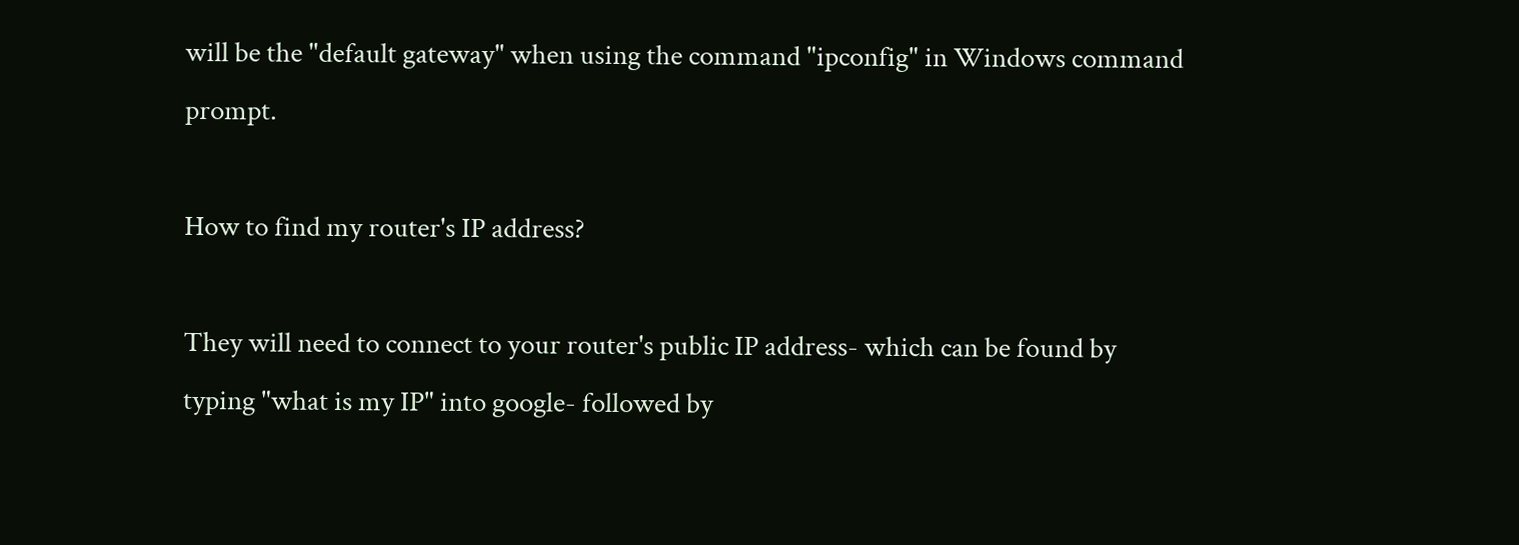will be the "default gateway" when using the command "ipconfig" in Windows command prompt.

How to find my router's IP address?

They will need to connect to your router's public IP address- which can be found by typing "what is my IP" into google- followed by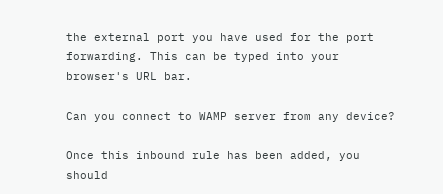the external port you have used for the port forwarding. This can be typed into your browser's URL bar.

Can you connect to WAMP server from any device?

Once this inbound rule has been added, you should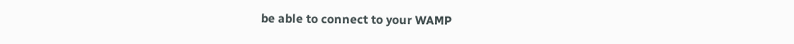be able to connect to your WAMP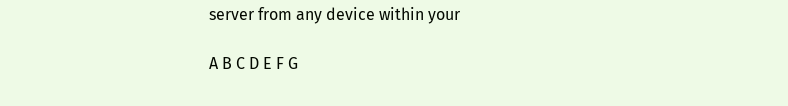server from any device within your

A B C D E F G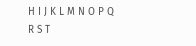H I J K L M N O P Q R S T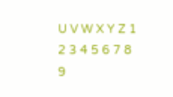U V W X Y Z 1 2 3 4 5 6 7 8 9